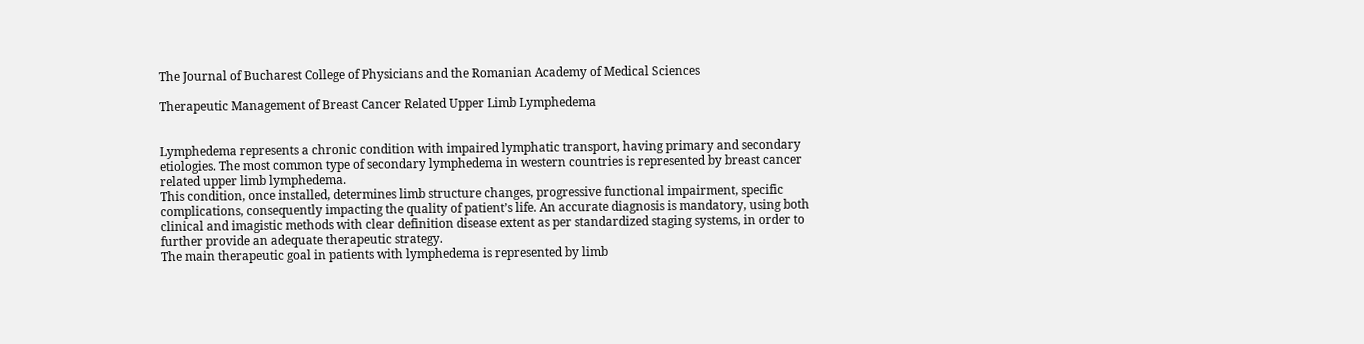The Journal of Bucharest College of Physicians and the Romanian Academy of Medical Sciences

Therapeutic Management of Breast Cancer Related Upper Limb Lymphedema


Lymphedema represents a chronic condition with impaired lymphatic transport, having primary and secondary etiologies. The most common type of secondary lymphedema in western countries is represented by breast cancer related upper limb lymphedema.
This condition, once installed, determines limb structure changes, progressive functional impairment, specific complications, consequently impacting the quality of patient’s life. An accurate diagnosis is mandatory, using both clinical and imagistic methods with clear definition disease extent as per standardized staging systems, in order to further provide an adequate therapeutic strategy.
The main therapeutic goal in patients with lymphedema is represented by limb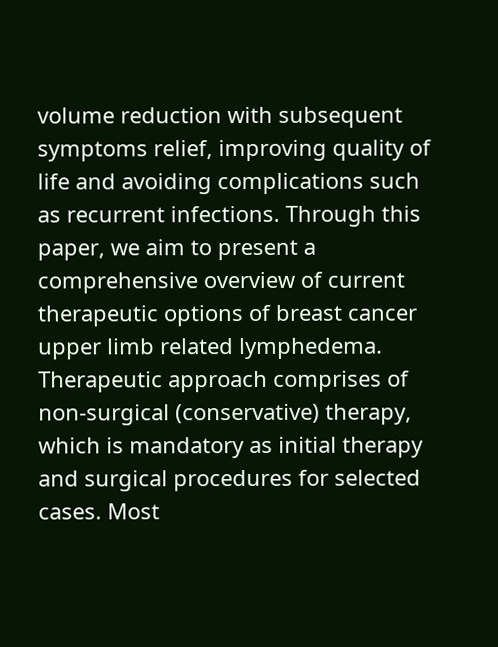volume reduction with subsequent symptoms relief, improving quality of life and avoiding complications such as recurrent infections. Through this paper, we aim to present a comprehensive overview of current therapeutic options of breast cancer upper limb related lymphedema.
Therapeutic approach comprises of non-surgical (conservative) therapy, which is mandatory as initial therapy and surgical procedures for selected cases. Most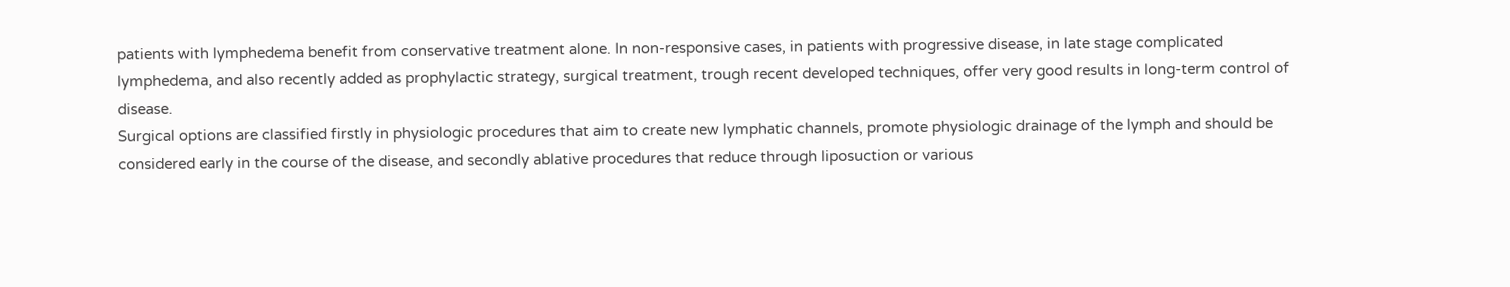patients with lymphedema benefit from conservative treatment alone. In non-responsive cases, in patients with progressive disease, in late stage complicated lymphedema, and also recently added as prophylactic strategy, surgical treatment, trough recent developed techniques, offer very good results in long-term control of disease.
Surgical options are classified firstly in physiologic procedures that aim to create new lymphatic channels, promote physiologic drainage of the lymph and should be considered early in the course of the disease, and secondly ablative procedures that reduce through liposuction or various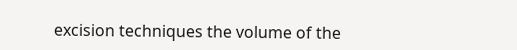excision techniques the volume of the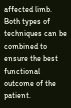affected limb.
Both types of techniques can be combined to ensure the best functional outcome of the patient.